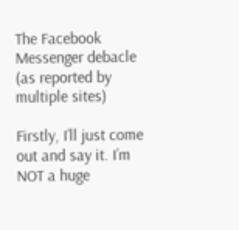The Facebook Messenger debacle (as reported by multiple sites)

Firstly, I’ll just come out and say it. I’m NOT a huge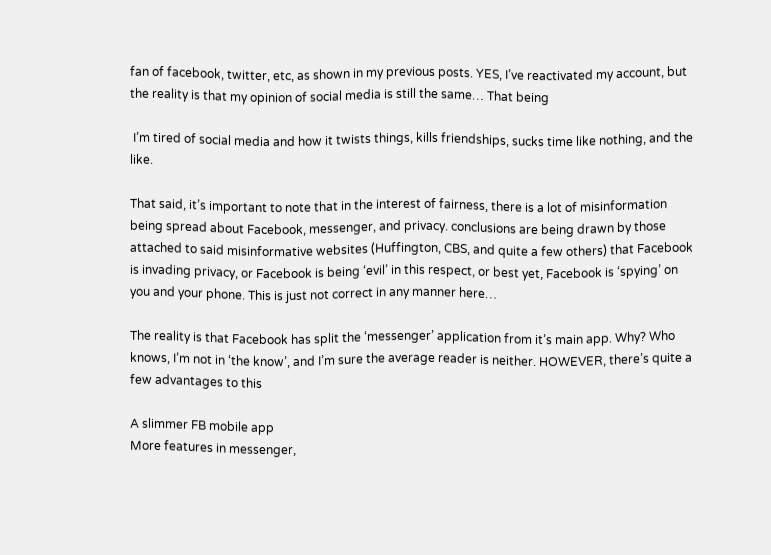fan of facebook, twitter, etc, as shown in my previous posts. YES, I’ve reactivated my account, but the reality is that my opinion of social media is still the same… That being

 I’m tired of social media and how it twists things, kills friendships, sucks time like nothing, and the like.

That said, it’s important to note that in the interest of fairness, there is a lot of misinformation being spread about Facebook, messenger, and privacy. conclusions are being drawn by those attached to said misinformative websites (Huffington, CBS, and quite a few others) that Facebook is invading privacy, or Facebook is being ‘evil’ in this respect, or best yet, Facebook is ‘spying’ on you and your phone. This is just not correct in any manner here…

The reality is that Facebook has split the ‘messenger’ application from it’s main app. Why? Who knows, I’m not in ‘the know’, and I’m sure the average reader is neither. HOWEVER, there’s quite a few advantages to this

A slimmer FB mobile app
More features in messenger,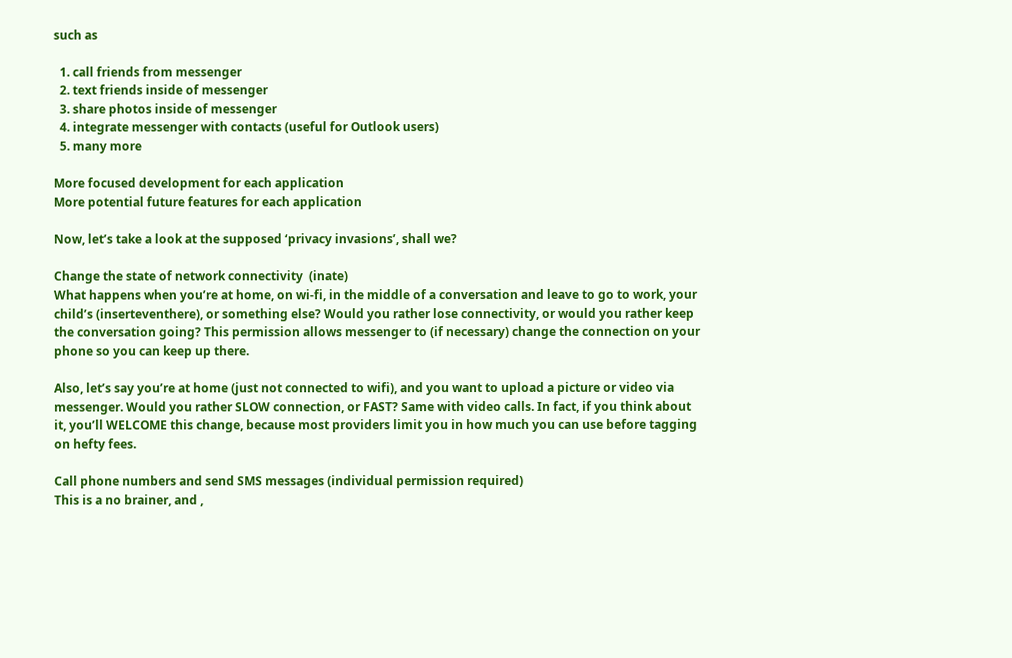such as

  1. call friends from messenger
  2. text friends inside of messenger
  3. share photos inside of messenger
  4. integrate messenger with contacts (useful for Outlook users)
  5. many more

More focused development for each application
More potential future features for each application

Now, let’s take a look at the supposed ‘privacy invasions’, shall we?

Change the state of network connectivity  (inate)
What happens when you’re at home, on wi-fi, in the middle of a conversation and leave to go to work, your child’s (inserteventhere), or something else? Would you rather lose connectivity, or would you rather keep the conversation going? This permission allows messenger to (if necessary) change the connection on your phone so you can keep up there.

Also, let’s say you’re at home (just not connected to wifi), and you want to upload a picture or video via messenger. Would you rather SLOW connection, or FAST? Same with video calls. In fact, if you think about it, you’ll WELCOME this change, because most providers limit you in how much you can use before tagging on hefty fees.

Call phone numbers and send SMS messages (individual permission required)
This is a no brainer, and ,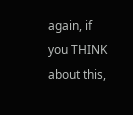again, if you THINK about this,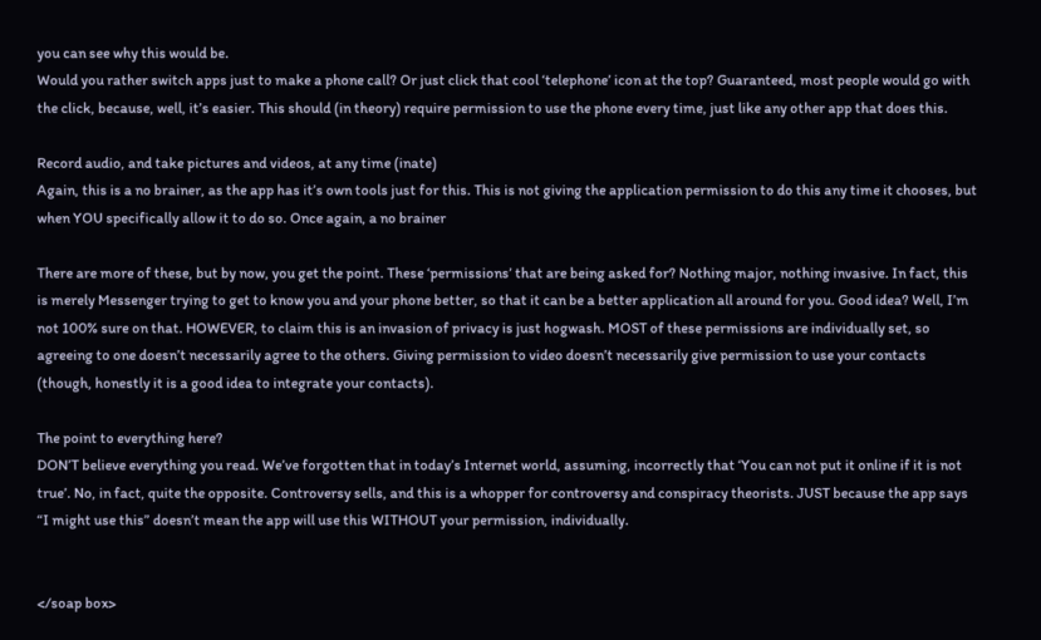you can see why this would be.
Would you rather switch apps just to make a phone call? Or just click that cool ‘telephone’ icon at the top? Guaranteed, most people would go with the click, because, well, it’s easier. This should (in theory) require permission to use the phone every time, just like any other app that does this.

Record audio, and take pictures and videos, at any time (inate)
Again, this is a no brainer, as the app has it’s own tools just for this. This is not giving the application permission to do this any time it chooses, but when YOU specifically allow it to do so. Once again, a no brainer

There are more of these, but by now, you get the point. These ‘permissions’ that are being asked for? Nothing major, nothing invasive. In fact, this is merely Messenger trying to get to know you and your phone better, so that it can be a better application all around for you. Good idea? Well, I’m not 100% sure on that. HOWEVER, to claim this is an invasion of privacy is just hogwash. MOST of these permissions are individually set, so agreeing to one doesn’t necessarily agree to the others. Giving permission to video doesn’t necessarily give permission to use your contacts (though, honestly it is a good idea to integrate your contacts).

The point to everything here?
DON’T believe everything you read. We’ve forgotten that in today’s Internet world, assuming, incorrectly that ‘You can not put it online if it is not true’. No, in fact, quite the opposite. Controversy sells, and this is a whopper for controversy and conspiracy theorists. JUST because the app says “I might use this” doesn’t mean the app will use this WITHOUT your permission, individually.


</soap box>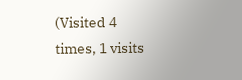(Visited 4 times, 1 visits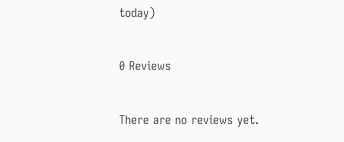today)

0 Reviews

There are no reviews yet.